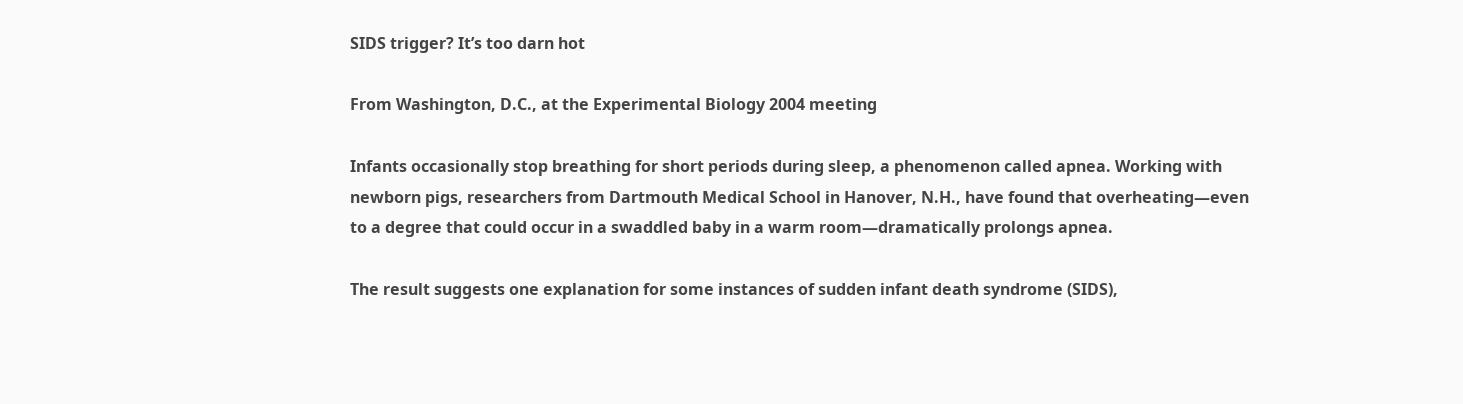SIDS trigger? It’s too darn hot

From Washington, D.C., at the Experimental Biology 2004 meeting

Infants occasionally stop breathing for short periods during sleep, a phenomenon called apnea. Working with newborn pigs, researchers from Dartmouth Medical School in Hanover, N.H., have found that overheating—even to a degree that could occur in a swaddled baby in a warm room—dramatically prolongs apnea.

The result suggests one explanation for some instances of sudden infant death syndrome (SIDS),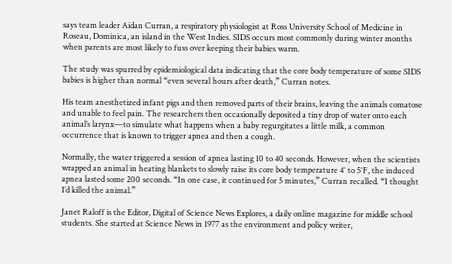says team leader Aidan Curran, a respiratory physiologist at Ross University School of Medicine in Roseau, Dominica, an island in the West Indies. SIDS occurs most commonly during winter months when parents are most likely to fuss over keeping their babies warm.

The study was spurred by epidemiological data indicating that the core body temperature of some SIDS babies is higher than normal “even several hours after death,” Curran notes.

His team anesthetized infant pigs and then removed parts of their brains, leaving the animals comatose and unable to feel pain. The researchers then occasionally deposited a tiny drop of water onto each animal’s larynx—to simulate what happens when a baby regurgitates a little milk, a common occurrence that is known to trigger apnea and then a cough.

Normally, the water triggered a session of apnea lasting 10 to 40 seconds. However, when the scientists wrapped an animal in heating blankets to slowly raise its core body temperature 4° to 5°F, the induced apnea lasted some 200 seconds. “In one case, it continued for 5 minutes,” Curran recalled. “I thought I’d killed the animal.”

Janet Raloff is the Editor, Digital of Science News Explores, a daily online magazine for middle school students. She started at Science News in 1977 as the environment and policy writer,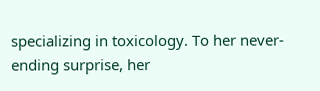specializing in toxicology. To her never-ending surprise, her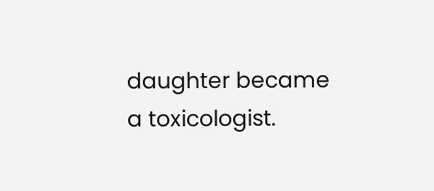daughter became a toxicologist.